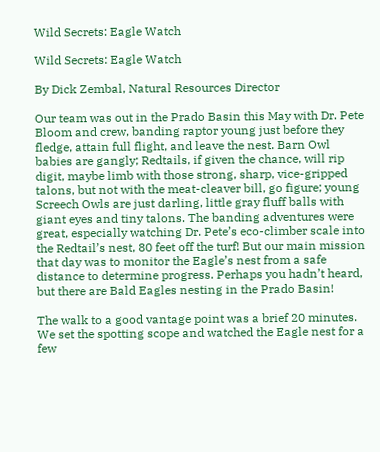Wild Secrets: Eagle Watch

Wild Secrets: Eagle Watch

By Dick Zembal, Natural Resources Director

Our team was out in the Prado Basin this May with Dr. Pete Bloom and crew, banding raptor young just before they fledge, attain full flight, and leave the nest. Barn Owl babies are gangly; Redtails, if given the chance, will rip digit, maybe limb with those strong, sharp, vice-gripped talons, but not with the meat-cleaver bill, go figure; young Screech Owls are just darling, little gray fluff balls with giant eyes and tiny talons. The banding adventures were great, especially watching Dr. Pete’s eco-climber scale into the Redtail’s nest, 80 feet off the turf! But our main mission that day was to monitor the Eagle’s nest from a safe distance to determine progress. Perhaps you hadn’t heard, but there are Bald Eagles nesting in the Prado Basin!

The walk to a good vantage point was a brief 20 minutes. We set the spotting scope and watched the Eagle nest for a few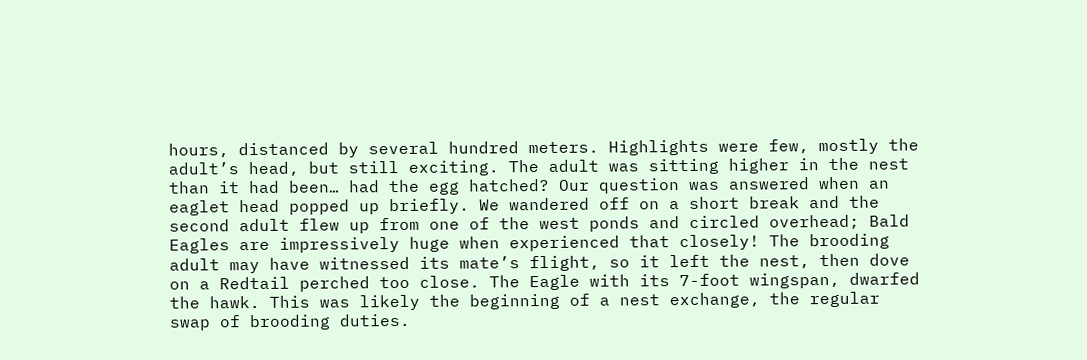hours, distanced by several hundred meters. Highlights were few, mostly the adult’s head, but still exciting. The adult was sitting higher in the nest than it had been… had the egg hatched? Our question was answered when an eaglet head popped up briefly. We wandered off on a short break and the second adult flew up from one of the west ponds and circled overhead; Bald Eagles are impressively huge when experienced that closely! The brooding adult may have witnessed its mate’s flight, so it left the nest, then dove on a Redtail perched too close. The Eagle with its 7-foot wingspan, dwarfed the hawk. This was likely the beginning of a nest exchange, the regular swap of brooding duties.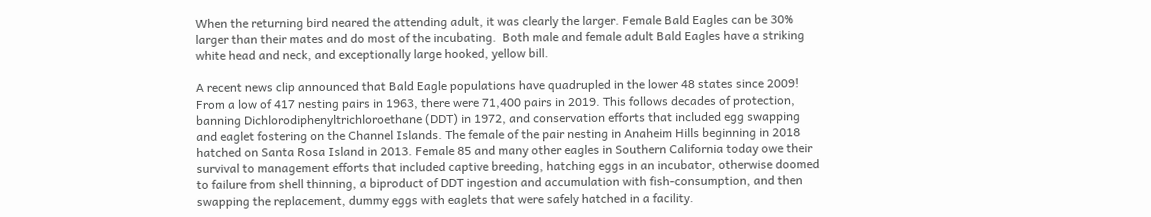When the returning bird neared the attending adult, it was clearly the larger. Female Bald Eagles can be 30% larger than their mates and do most of the incubating.  Both male and female adult Bald Eagles have a striking white head and neck, and exceptionally large hooked, yellow bill.

A recent news clip announced that Bald Eagle populations have quadrupled in the lower 48 states since 2009! From a low of 417 nesting pairs in 1963, there were 71,400 pairs in 2019. This follows decades of protection, banning Dichlorodiphenyltrichloroethane (DDT) in 1972, and conservation efforts that included egg swapping and eaglet fostering on the Channel Islands. The female of the pair nesting in Anaheim Hills beginning in 2018 hatched on Santa Rosa Island in 2013. Female 85 and many other eagles in Southern California today owe their survival to management efforts that included captive breeding, hatching eggs in an incubator, otherwise doomed to failure from shell thinning, a biproduct of DDT ingestion and accumulation with fish-consumption, and then swapping the replacement, dummy eggs with eaglets that were safely hatched in a facility.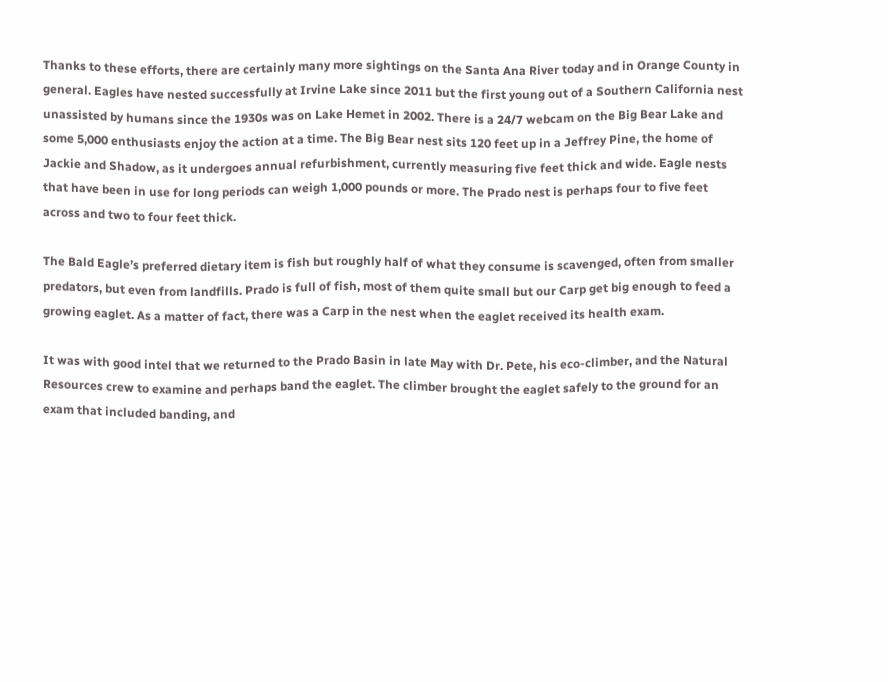Thanks to these efforts, there are certainly many more sightings on the Santa Ana River today and in Orange County in general. Eagles have nested successfully at Irvine Lake since 2011 but the first young out of a Southern California nest unassisted by humans since the 1930s was on Lake Hemet in 2002. There is a 24/7 webcam on the Big Bear Lake and some 5,000 enthusiasts enjoy the action at a time. The Big Bear nest sits 120 feet up in a Jeffrey Pine, the home of Jackie and Shadow, as it undergoes annual refurbishment, currently measuring five feet thick and wide. Eagle nests that have been in use for long periods can weigh 1,000 pounds or more. The Prado nest is perhaps four to five feet across and two to four feet thick.

The Bald Eagle’s preferred dietary item is fish but roughly half of what they consume is scavenged, often from smaller predators, but even from landfills. Prado is full of fish, most of them quite small but our Carp get big enough to feed a growing eaglet. As a matter of fact, there was a Carp in the nest when the eaglet received its health exam.

It was with good intel that we returned to the Prado Basin in late May with Dr. Pete, his eco-climber, and the Natural Resources crew to examine and perhaps band the eaglet. The climber brought the eaglet safely to the ground for an exam that included banding, and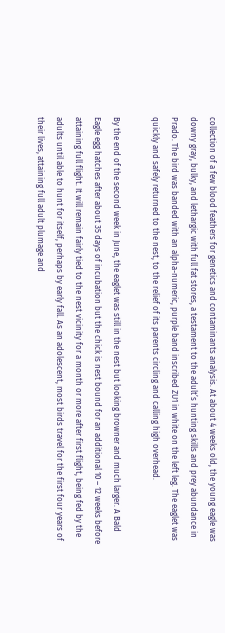collection of a few blood feathers for genetics and contaminants analysis. At about 4 weeks old, the young eagle was downy gray, bulky, and lethargic with full fat stores, a testament to the adult’s hunting skills and prey abundance in Prado. The bird was banded with an alpha-numeric, purple band inscribed ZU1 in white on the left leg. The eaglet was quickly and safely returned to the nest, to the relief of its parents circling and calling high overhead.

By the end of the second week in June, the eaglet was still in the nest but looking browner and much larger. A Bald Eagle egg hatches after about 35 days of incubation but the chick is nest bound for an additional 10 – 12 weeks before attaining full flight. It will remain fairly tied to the nest vicinity for a month or more after first flight, being fed by the adults until able to hunt for itself, perhaps by early fall. As an adolescent, most birds travel for the first four years of their lives, attaining full adult plumage and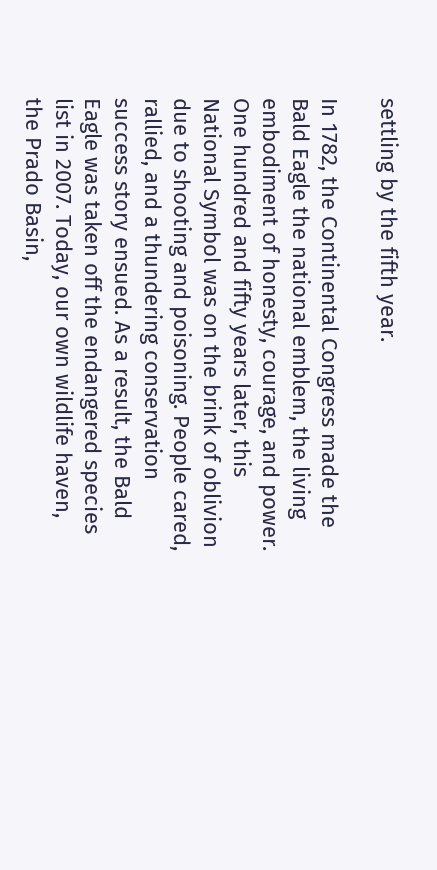settling by the fifth year.

In 1782, the Continental Congress made the Bald Eagle the national emblem, the living embodiment of honesty, courage, and power. One hundred and fifty years later, this National Symbol was on the brink of oblivion due to shooting and poisoning. People cared, rallied, and a thundering conservation success story ensued. As a result, the Bald Eagle was taken off the endangered species list in 2007. Today, our own wildlife haven, the Prado Basin,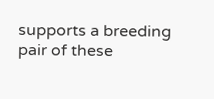supports a breeding pair of these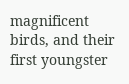magnificent birds, and their first youngster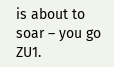is about to soar – you go ZU1.